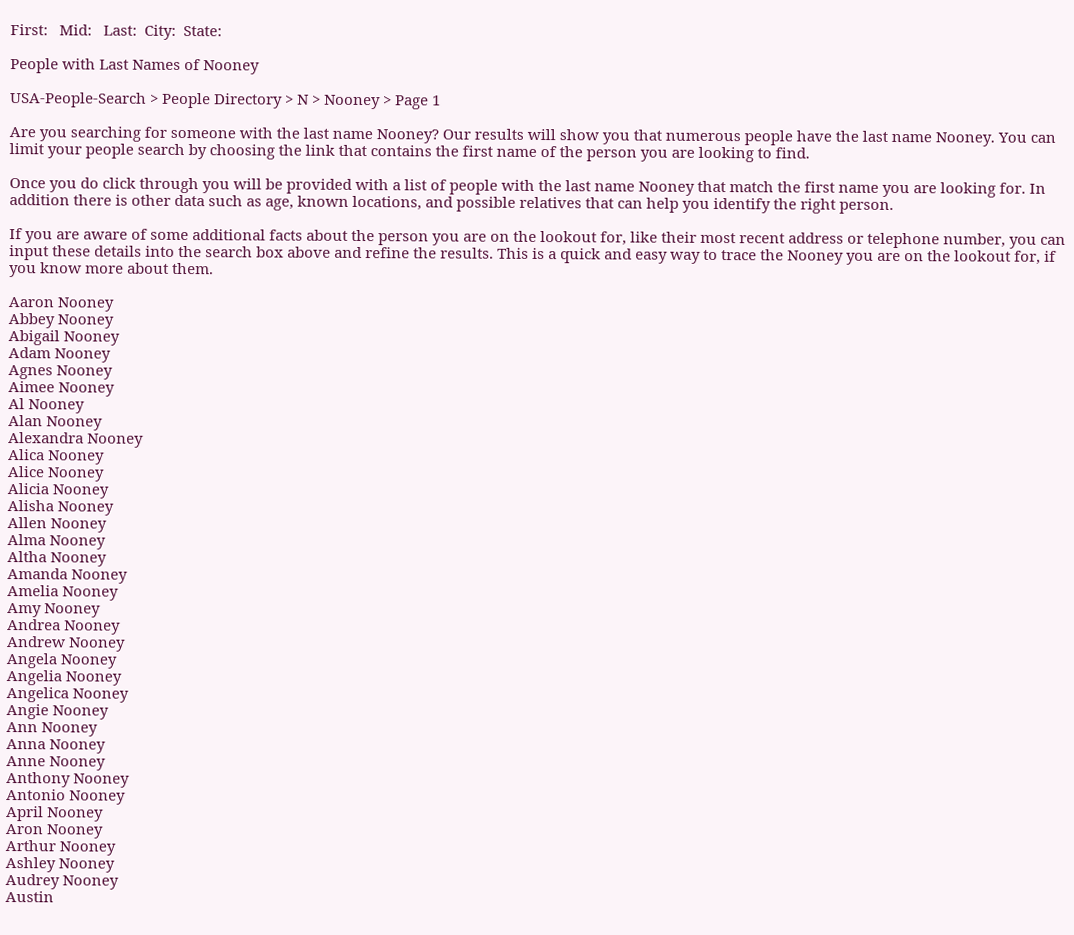First:   Mid:   Last:  City:  State:

People with Last Names of Nooney

USA-People-Search > People Directory > N > Nooney > Page 1

Are you searching for someone with the last name Nooney? Our results will show you that numerous people have the last name Nooney. You can limit your people search by choosing the link that contains the first name of the person you are looking to find.

Once you do click through you will be provided with a list of people with the last name Nooney that match the first name you are looking for. In addition there is other data such as age, known locations, and possible relatives that can help you identify the right person.

If you are aware of some additional facts about the person you are on the lookout for, like their most recent address or telephone number, you can input these details into the search box above and refine the results. This is a quick and easy way to trace the Nooney you are on the lookout for, if you know more about them.

Aaron Nooney
Abbey Nooney
Abigail Nooney
Adam Nooney
Agnes Nooney
Aimee Nooney
Al Nooney
Alan Nooney
Alexandra Nooney
Alica Nooney
Alice Nooney
Alicia Nooney
Alisha Nooney
Allen Nooney
Alma Nooney
Altha Nooney
Amanda Nooney
Amelia Nooney
Amy Nooney
Andrea Nooney
Andrew Nooney
Angela Nooney
Angelia Nooney
Angelica Nooney
Angie Nooney
Ann Nooney
Anna Nooney
Anne Nooney
Anthony Nooney
Antonio Nooney
April Nooney
Aron Nooney
Arthur Nooney
Ashley Nooney
Audrey Nooney
Austin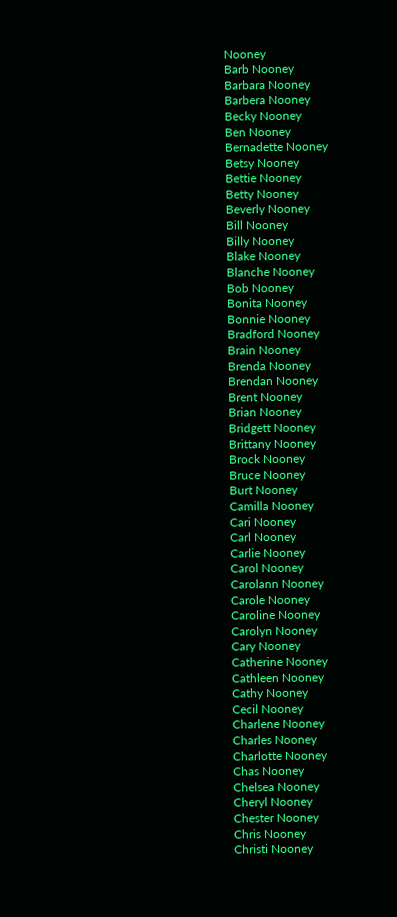Nooney
Barb Nooney
Barbara Nooney
Barbera Nooney
Becky Nooney
Ben Nooney
Bernadette Nooney
Betsy Nooney
Bettie Nooney
Betty Nooney
Beverly Nooney
Bill Nooney
Billy Nooney
Blake Nooney
Blanche Nooney
Bob Nooney
Bonita Nooney
Bonnie Nooney
Bradford Nooney
Brain Nooney
Brenda Nooney
Brendan Nooney
Brent Nooney
Brian Nooney
Bridgett Nooney
Brittany Nooney
Brock Nooney
Bruce Nooney
Burt Nooney
Camilla Nooney
Cari Nooney
Carl Nooney
Carlie Nooney
Carol Nooney
Carolann Nooney
Carole Nooney
Caroline Nooney
Carolyn Nooney
Cary Nooney
Catherine Nooney
Cathleen Nooney
Cathy Nooney
Cecil Nooney
Charlene Nooney
Charles Nooney
Charlotte Nooney
Chas Nooney
Chelsea Nooney
Cheryl Nooney
Chester Nooney
Chris Nooney
Christi Nooney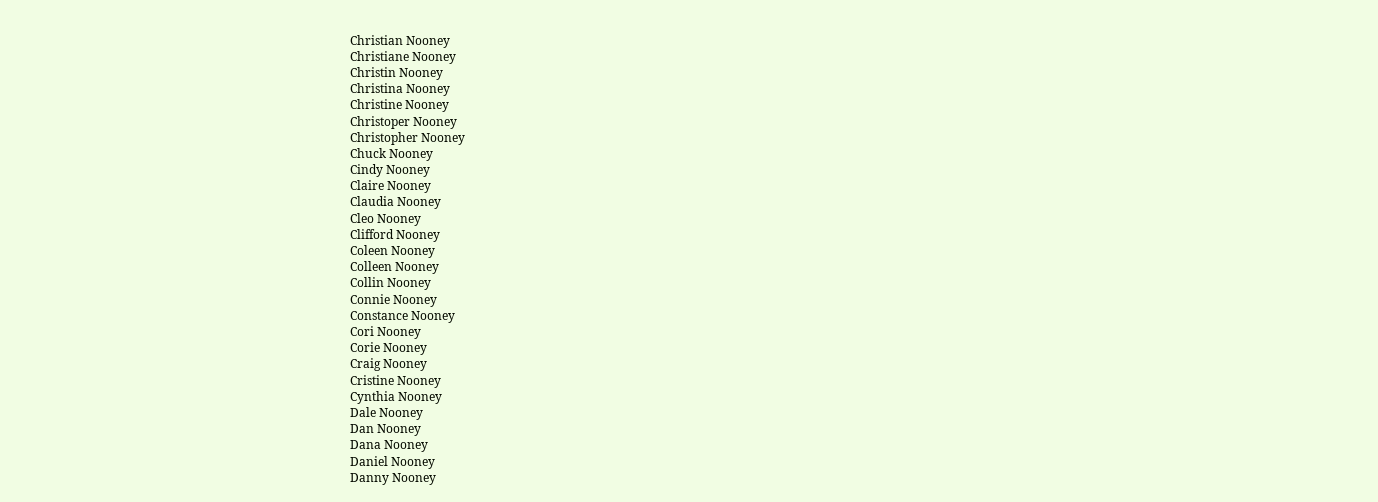Christian Nooney
Christiane Nooney
Christin Nooney
Christina Nooney
Christine Nooney
Christoper Nooney
Christopher Nooney
Chuck Nooney
Cindy Nooney
Claire Nooney
Claudia Nooney
Cleo Nooney
Clifford Nooney
Coleen Nooney
Colleen Nooney
Collin Nooney
Connie Nooney
Constance Nooney
Cori Nooney
Corie Nooney
Craig Nooney
Cristine Nooney
Cynthia Nooney
Dale Nooney
Dan Nooney
Dana Nooney
Daniel Nooney
Danny Nooney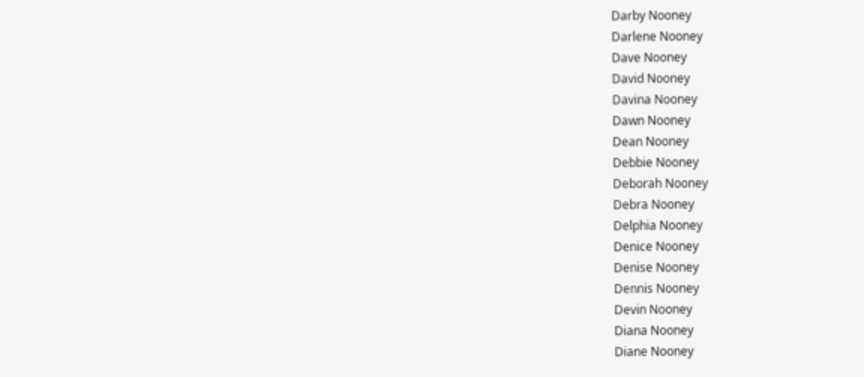Darby Nooney
Darlene Nooney
Dave Nooney
David Nooney
Davina Nooney
Dawn Nooney
Dean Nooney
Debbie Nooney
Deborah Nooney
Debra Nooney
Delphia Nooney
Denice Nooney
Denise Nooney
Dennis Nooney
Devin Nooney
Diana Nooney
Diane Nooney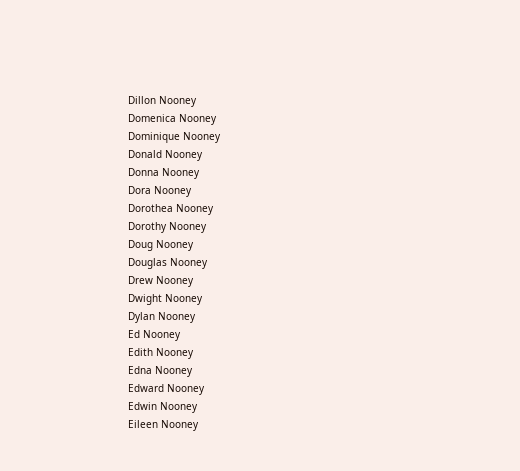Dillon Nooney
Domenica Nooney
Dominique Nooney
Donald Nooney
Donna Nooney
Dora Nooney
Dorothea Nooney
Dorothy Nooney
Doug Nooney
Douglas Nooney
Drew Nooney
Dwight Nooney
Dylan Nooney
Ed Nooney
Edith Nooney
Edna Nooney
Edward Nooney
Edwin Nooney
Eileen Nooney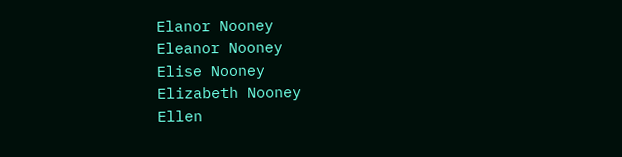Elanor Nooney
Eleanor Nooney
Elise Nooney
Elizabeth Nooney
Ellen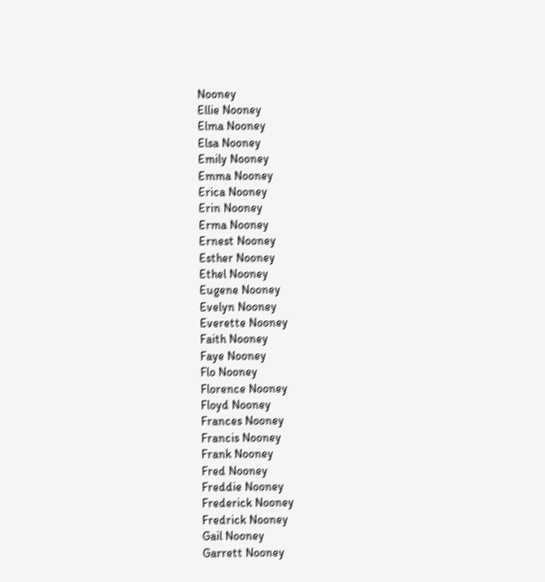Nooney
Ellie Nooney
Elma Nooney
Elsa Nooney
Emily Nooney
Emma Nooney
Erica Nooney
Erin Nooney
Erma Nooney
Ernest Nooney
Esther Nooney
Ethel Nooney
Eugene Nooney
Evelyn Nooney
Everette Nooney
Faith Nooney
Faye Nooney
Flo Nooney
Florence Nooney
Floyd Nooney
Frances Nooney
Francis Nooney
Frank Nooney
Fred Nooney
Freddie Nooney
Frederick Nooney
Fredrick Nooney
Gail Nooney
Garrett Nooney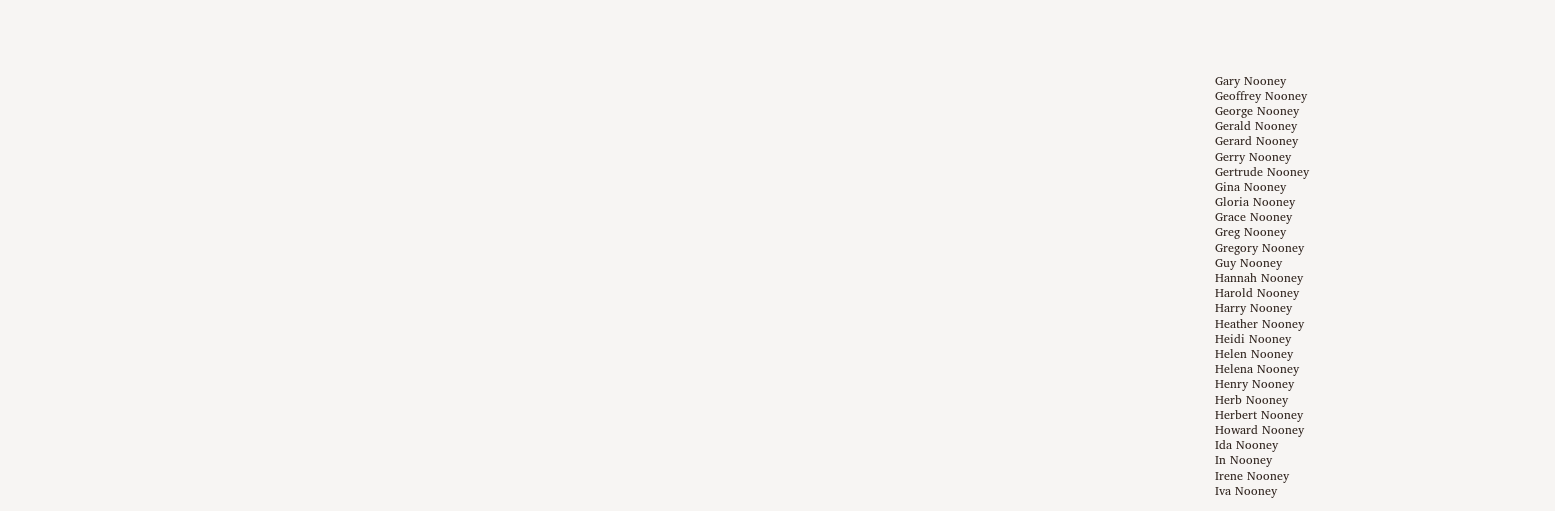Gary Nooney
Geoffrey Nooney
George Nooney
Gerald Nooney
Gerard Nooney
Gerry Nooney
Gertrude Nooney
Gina Nooney
Gloria Nooney
Grace Nooney
Greg Nooney
Gregory Nooney
Guy Nooney
Hannah Nooney
Harold Nooney
Harry Nooney
Heather Nooney
Heidi Nooney
Helen Nooney
Helena Nooney
Henry Nooney
Herb Nooney
Herbert Nooney
Howard Nooney
Ida Nooney
In Nooney
Irene Nooney
Iva Nooney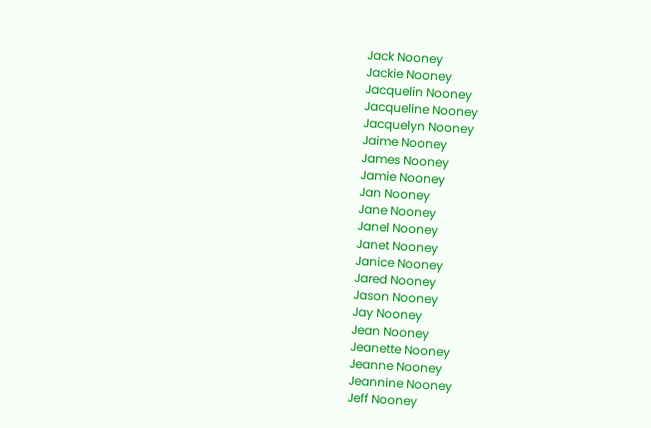Jack Nooney
Jackie Nooney
Jacquelin Nooney
Jacqueline Nooney
Jacquelyn Nooney
Jaime Nooney
James Nooney
Jamie Nooney
Jan Nooney
Jane Nooney
Janel Nooney
Janet Nooney
Janice Nooney
Jared Nooney
Jason Nooney
Jay Nooney
Jean Nooney
Jeanette Nooney
Jeanne Nooney
Jeannine Nooney
Jeff Nooney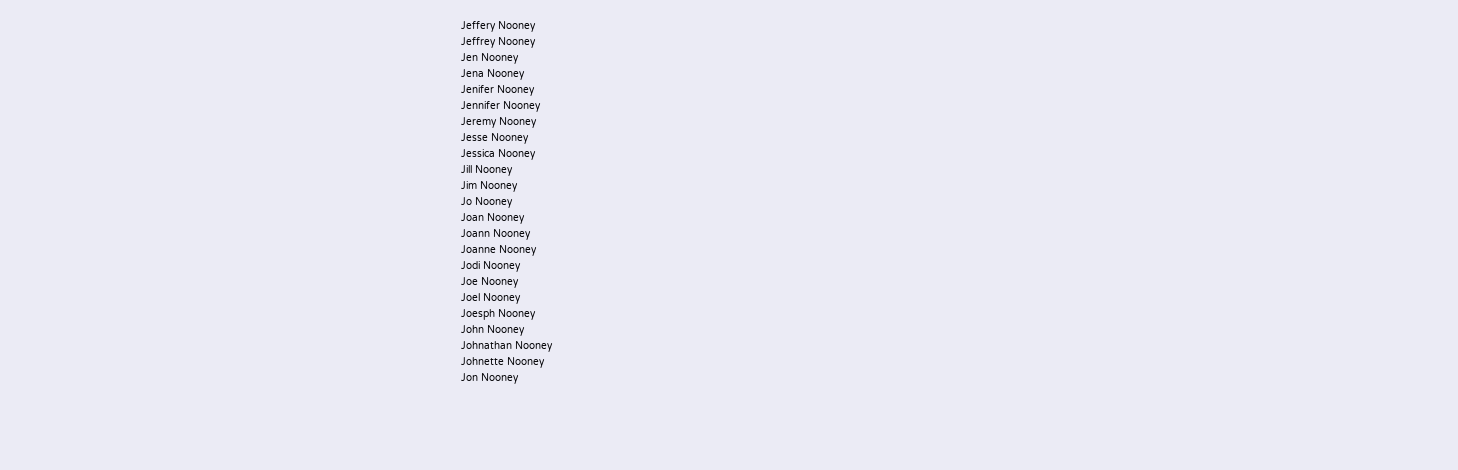Jeffery Nooney
Jeffrey Nooney
Jen Nooney
Jena Nooney
Jenifer Nooney
Jennifer Nooney
Jeremy Nooney
Jesse Nooney
Jessica Nooney
Jill Nooney
Jim Nooney
Jo Nooney
Joan Nooney
Joann Nooney
Joanne Nooney
Jodi Nooney
Joe Nooney
Joel Nooney
Joesph Nooney
John Nooney
Johnathan Nooney
Johnette Nooney
Jon Nooney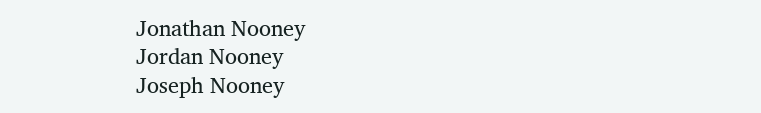Jonathan Nooney
Jordan Nooney
Joseph Nooney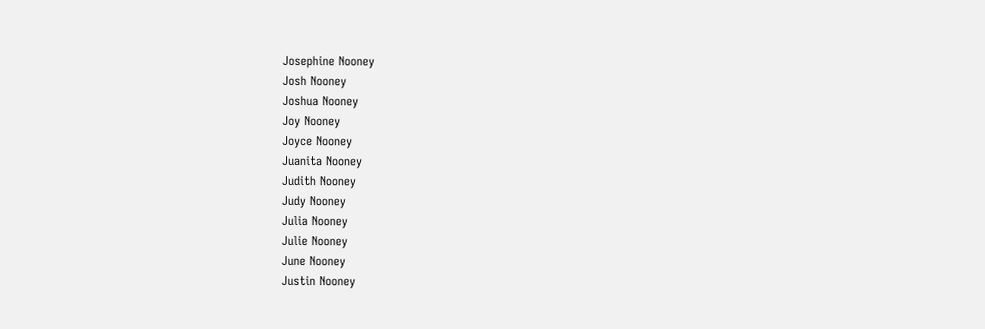Josephine Nooney
Josh Nooney
Joshua Nooney
Joy Nooney
Joyce Nooney
Juanita Nooney
Judith Nooney
Judy Nooney
Julia Nooney
Julie Nooney
June Nooney
Justin Nooney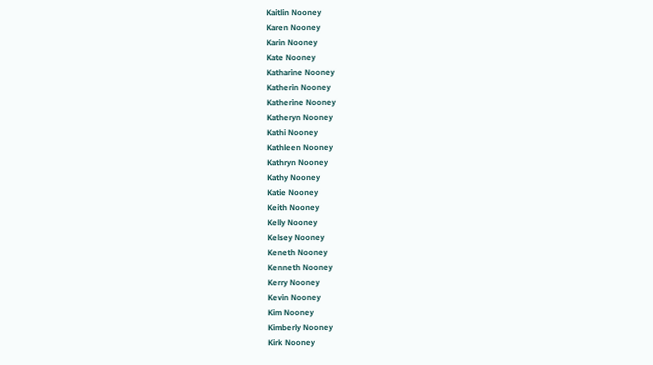Kaitlin Nooney
Karen Nooney
Karin Nooney
Kate Nooney
Katharine Nooney
Katherin Nooney
Katherine Nooney
Katheryn Nooney
Kathi Nooney
Kathleen Nooney
Kathryn Nooney
Kathy Nooney
Katie Nooney
Keith Nooney
Kelly Nooney
Kelsey Nooney
Keneth Nooney
Kenneth Nooney
Kerry Nooney
Kevin Nooney
Kim Nooney
Kimberly Nooney
Kirk Nooney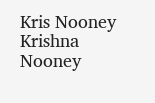Kris Nooney
Krishna Nooney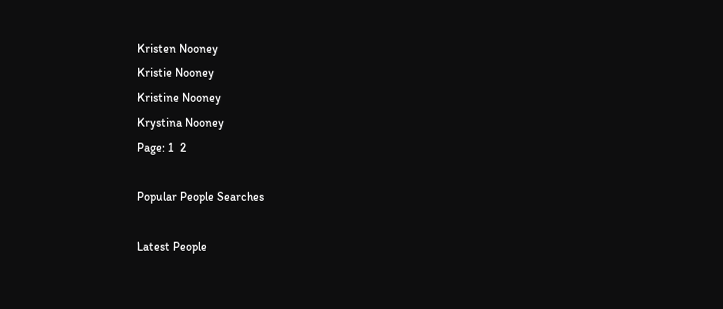Kristen Nooney
Kristie Nooney
Kristine Nooney
Krystina Nooney
Page: 1  2

Popular People Searches

Latest People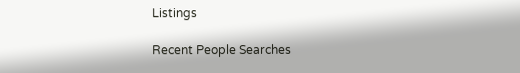Listings

Recent People Searches